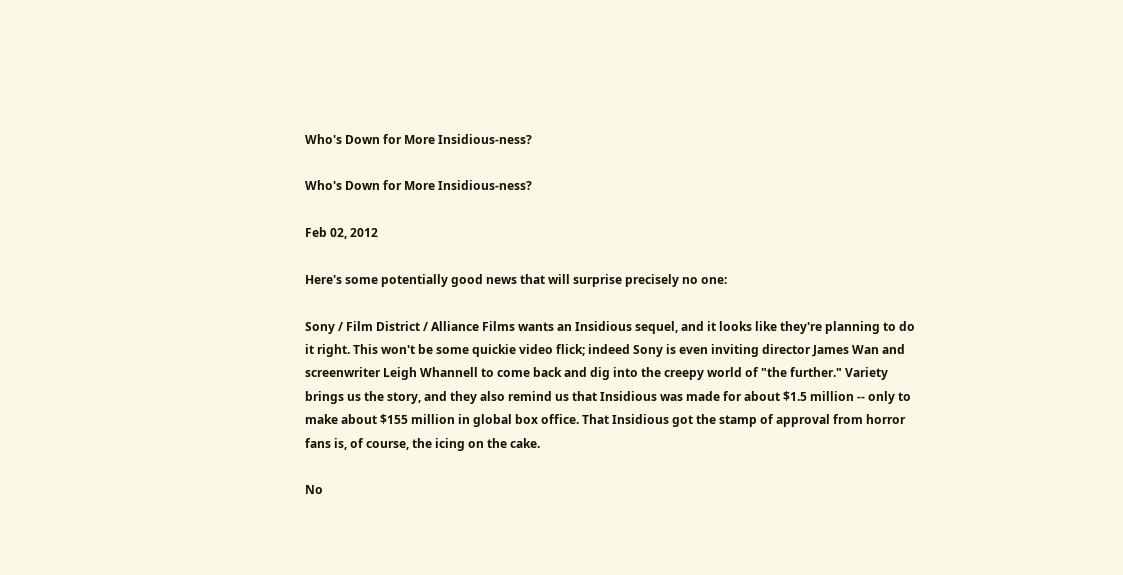Who's Down for More Insidious-ness?

Who's Down for More Insidious-ness?

Feb 02, 2012

Here's some potentially good news that will surprise precisely no one:

Sony / Film District / Alliance Films wants an Insidious sequel, and it looks like they're planning to do it right. This won't be some quickie video flick; indeed Sony is even inviting director James Wan and screenwriter Leigh Whannell to come back and dig into the creepy world of "the further." Variety brings us the story, and they also remind us that Insidious was made for about $1.5 million -- only to make about $155 million in global box office. That Insidious got the stamp of approval from horror fans is, of course, the icing on the cake.

No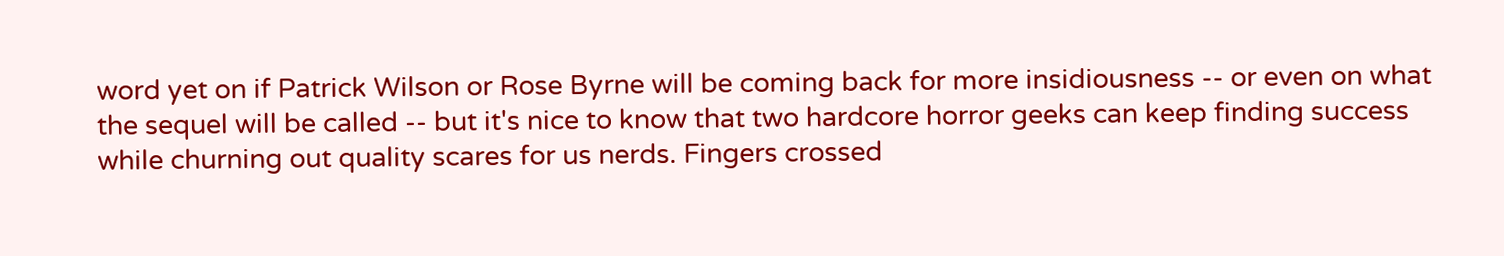word yet on if Patrick Wilson or Rose Byrne will be coming back for more insidiousness -- or even on what the sequel will be called -- but it's nice to know that two hardcore horror geeks can keep finding success while churning out quality scares for us nerds. Fingers crossed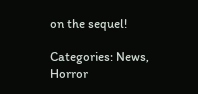on the sequel!

Categories: News, Horror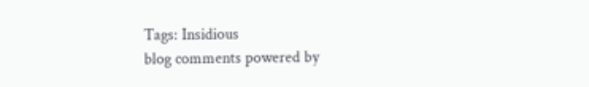Tags: Insidious
blog comments powered by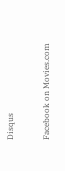Disqus

Facebook on Movies.com